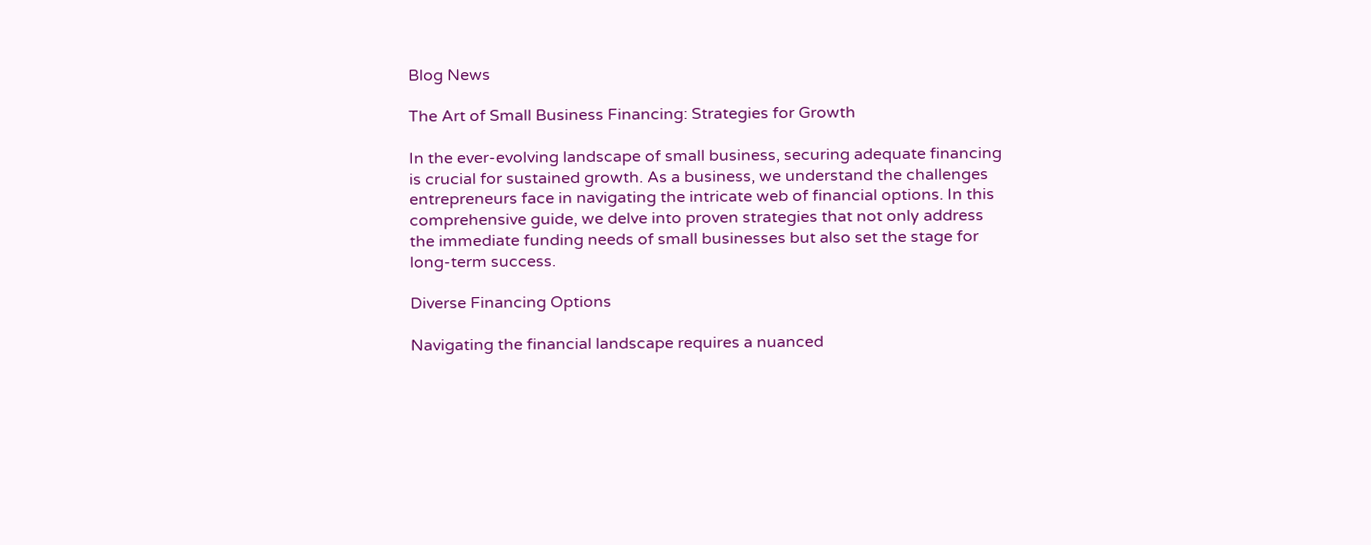Blog News

The Art of Small Business Financing: Strategies for Growth

In the ever-evolving landscape of small business, securing adequate financing is crucial for sustained growth. As a business, we understand the challenges entrepreneurs face in navigating the intricate web of financial options. In this comprehensive guide, we delve into proven strategies that not only address the immediate funding needs of small businesses but also set the stage for long-term success.

Diverse Financing Options

Navigating the financial landscape requires a nuanced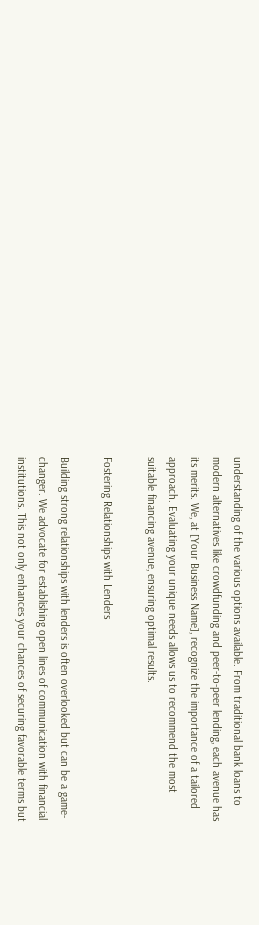understanding of the various options available. From traditional bank loans to modern alternatives like crowdfunding and peer-to-peer lending, each avenue has its merits. We, at [Your Business Name], recognize the importance of a tailored approach. Evaluating your unique needs allows us to recommend the most suitable financing avenue, ensuring optimal results.

Fostering Relationships with Lenders

Building strong relationships with lenders is often overlooked but can be a game-changer. We advocate for establishing open lines of communication with financial institutions. This not only enhances your chances of securing favorable terms but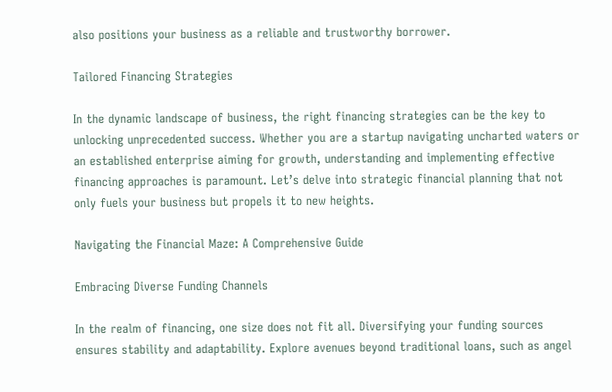also positions your business as a reliable and trustworthy borrower.

Tailored Financing Strategies

In the dynamic landscape of business, the right financing strategies can be the key to unlocking unprecedented success. Whether you are a startup navigating uncharted waters or an established enterprise aiming for growth, understanding and implementing effective financing approaches is paramount. Let’s delve into strategic financial planning that not only fuels your business but propels it to new heights.

Navigating the Financial Maze: A Comprehensive Guide

Embracing Diverse Funding Channels

In the realm of financing, one size does not fit all. Diversifying your funding sources ensures stability and adaptability. Explore avenues beyond traditional loans, such as angel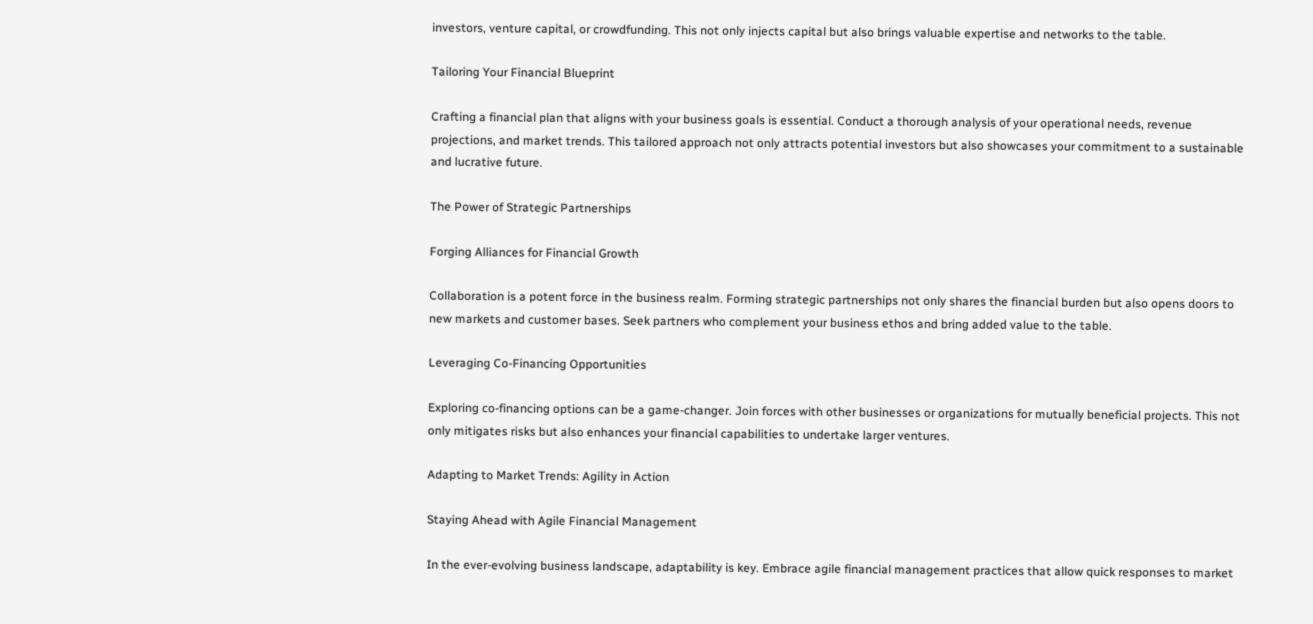investors, venture capital, or crowdfunding. This not only injects capital but also brings valuable expertise and networks to the table.

Tailoring Your Financial Blueprint

Crafting a financial plan that aligns with your business goals is essential. Conduct a thorough analysis of your operational needs, revenue projections, and market trends. This tailored approach not only attracts potential investors but also showcases your commitment to a sustainable and lucrative future.

The Power of Strategic Partnerships

Forging Alliances for Financial Growth

Collaboration is a potent force in the business realm. Forming strategic partnerships not only shares the financial burden but also opens doors to new markets and customer bases. Seek partners who complement your business ethos and bring added value to the table.

Leveraging Co-Financing Opportunities

Exploring co-financing options can be a game-changer. Join forces with other businesses or organizations for mutually beneficial projects. This not only mitigates risks but also enhances your financial capabilities to undertake larger ventures.

Adapting to Market Trends: Agility in Action

Staying Ahead with Agile Financial Management

In the ever-evolving business landscape, adaptability is key. Embrace agile financial management practices that allow quick responses to market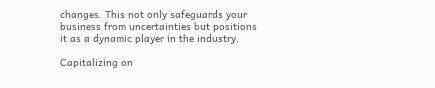changes. This not only safeguards your business from uncertainties but positions it as a dynamic player in the industry.

Capitalizing on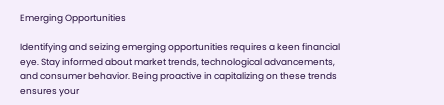Emerging Opportunities

Identifying and seizing emerging opportunities requires a keen financial eye. Stay informed about market trends, technological advancements, and consumer behavior. Being proactive in capitalizing on these trends ensures your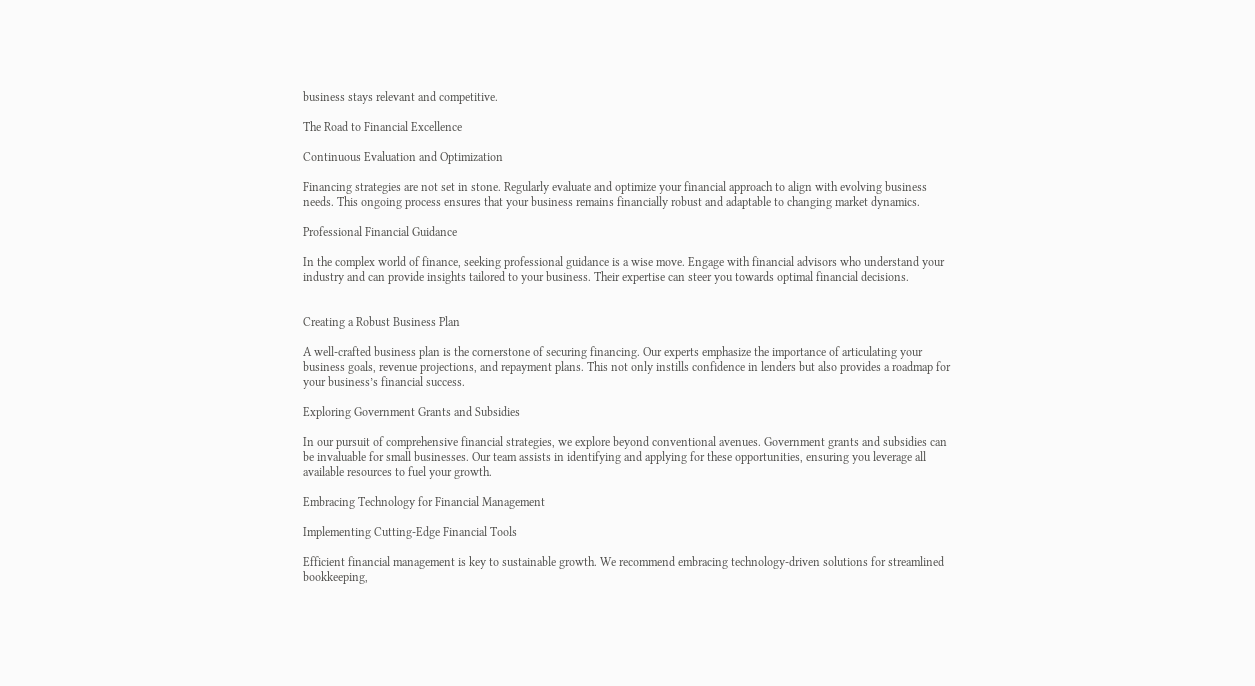business stays relevant and competitive.

The Road to Financial Excellence

Continuous Evaluation and Optimization

Financing strategies are not set in stone. Regularly evaluate and optimize your financial approach to align with evolving business needs. This ongoing process ensures that your business remains financially robust and adaptable to changing market dynamics.

Professional Financial Guidance

In the complex world of finance, seeking professional guidance is a wise move. Engage with financial advisors who understand your industry and can provide insights tailored to your business. Their expertise can steer you towards optimal financial decisions.


Creating a Robust Business Plan

A well-crafted business plan is the cornerstone of securing financing. Our experts emphasize the importance of articulating your business goals, revenue projections, and repayment plans. This not only instills confidence in lenders but also provides a roadmap for your business’s financial success.

Exploring Government Grants and Subsidies

In our pursuit of comprehensive financial strategies, we explore beyond conventional avenues. Government grants and subsidies can be invaluable for small businesses. Our team assists in identifying and applying for these opportunities, ensuring you leverage all available resources to fuel your growth.

Embracing Technology for Financial Management

Implementing Cutting-Edge Financial Tools

Efficient financial management is key to sustainable growth. We recommend embracing technology-driven solutions for streamlined bookkeeping,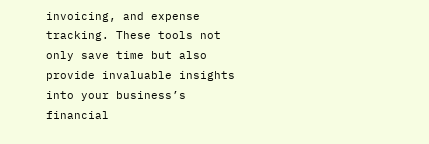invoicing, and expense tracking. These tools not only save time but also provide invaluable insights into your business’s financial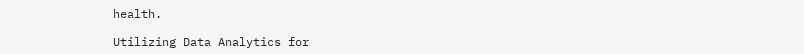health.

Utilizing Data Analytics for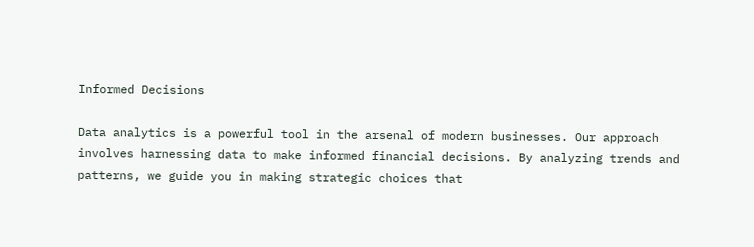Informed Decisions

Data analytics is a powerful tool in the arsenal of modern businesses. Our approach involves harnessing data to make informed financial decisions. By analyzing trends and patterns, we guide you in making strategic choices that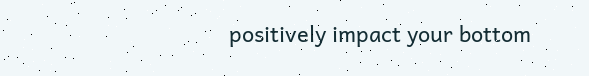positively impact your bottom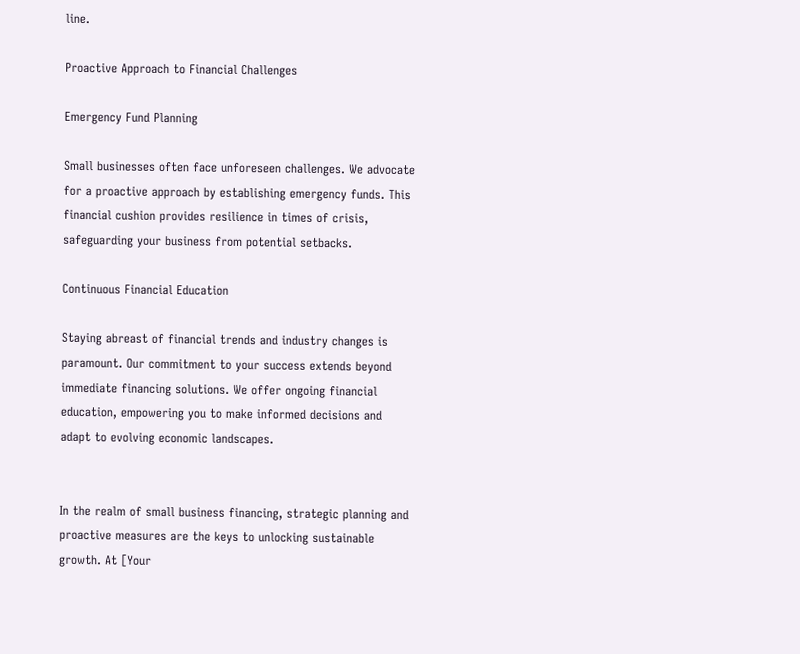line.

Proactive Approach to Financial Challenges

Emergency Fund Planning

Small businesses often face unforeseen challenges. We advocate for a proactive approach by establishing emergency funds. This financial cushion provides resilience in times of crisis, safeguarding your business from potential setbacks.

Continuous Financial Education

Staying abreast of financial trends and industry changes is paramount. Our commitment to your success extends beyond immediate financing solutions. We offer ongoing financial education, empowering you to make informed decisions and adapt to evolving economic landscapes.


In the realm of small business financing, strategic planning and proactive measures are the keys to unlocking sustainable growth. At [Your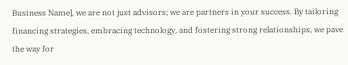Business Name], we are not just advisors; we are partners in your success. By tailoring financing strategies, embracing technology, and fostering strong relationships, we pave the way for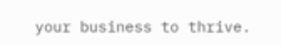your business to thrive.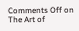Comments Off on The Art of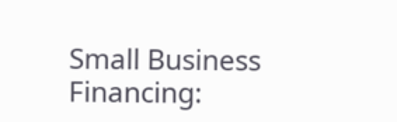Small Business Financing: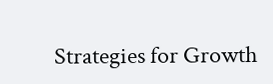Strategies for Growth